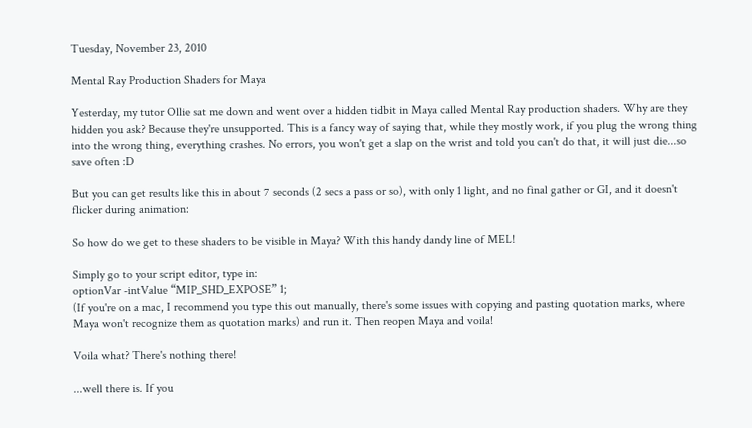Tuesday, November 23, 2010

Mental Ray Production Shaders for Maya

Yesterday, my tutor Ollie sat me down and went over a hidden tidbit in Maya called Mental Ray production shaders. Why are they hidden you ask? Because they're unsupported. This is a fancy way of saying that, while they mostly work, if you plug the wrong thing into the wrong thing, everything crashes. No errors, you won't get a slap on the wrist and told you can't do that, it will just die...so save often :D

But you can get results like this in about 7 seconds (2 secs a pass or so), with only 1 light, and no final gather or GI, and it doesn't flicker during animation:

So how do we get to these shaders to be visible in Maya? With this handy dandy line of MEL!

Simply go to your script editor, type in:
optionVar -intValue “MIP_SHD_EXPOSE” 1;
(If you're on a mac, I recommend you type this out manually, there's some issues with copying and pasting quotation marks, where Maya won't recognize them as quotation marks) and run it. Then reopen Maya and voila!

Voila what? There's nothing there!

...well there is. If you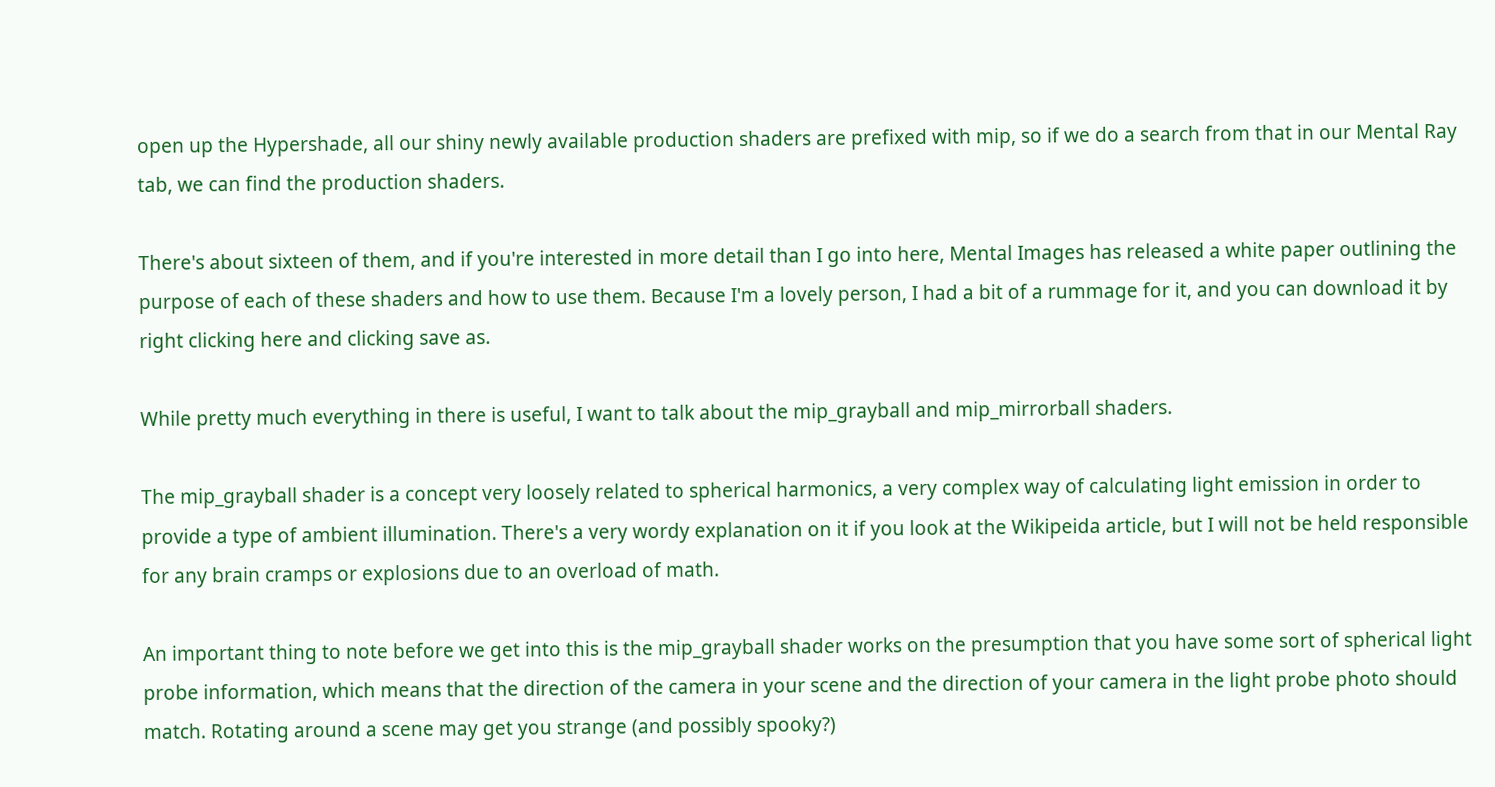open up the Hypershade, all our shiny newly available production shaders are prefixed with mip, so if we do a search from that in our Mental Ray tab, we can find the production shaders.

There's about sixteen of them, and if you're interested in more detail than I go into here, Mental Images has released a white paper outlining the purpose of each of these shaders and how to use them. Because I'm a lovely person, I had a bit of a rummage for it, and you can download it by right clicking here and clicking save as.

While pretty much everything in there is useful, I want to talk about the mip_grayball and mip_mirrorball shaders.

The mip_grayball shader is a concept very loosely related to spherical harmonics, a very complex way of calculating light emission in order to provide a type of ambient illumination. There's a very wordy explanation on it if you look at the Wikipeida article, but I will not be held responsible for any brain cramps or explosions due to an overload of math.

An important thing to note before we get into this is the mip_grayball shader works on the presumption that you have some sort of spherical light probe information, which means that the direction of the camera in your scene and the direction of your camera in the light probe photo should match. Rotating around a scene may get you strange (and possibly spooky?)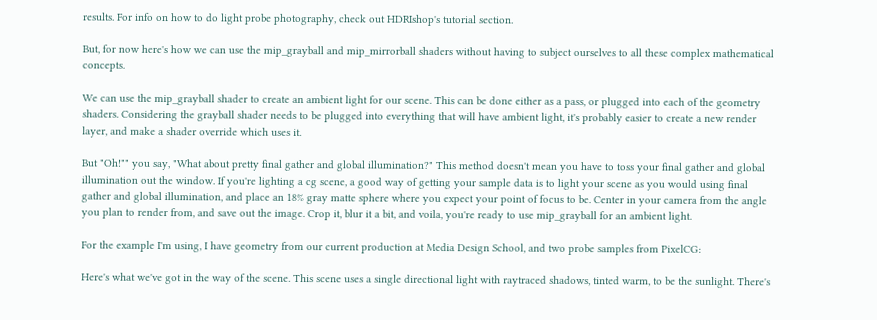results. For info on how to do light probe photography, check out HDRIshop's tutorial section.

But, for now here's how we can use the mip_grayball and mip_mirrorball shaders without having to subject ourselves to all these complex mathematical concepts.

We can use the mip_grayball shader to create an ambient light for our scene. This can be done either as a pass, or plugged into each of the geometry shaders. Considering the grayball shader needs to be plugged into everything that will have ambient light, it's probably easier to create a new render layer, and make a shader override which uses it.

But "Oh!"" you say, "What about pretty final gather and global illumination?" This method doesn't mean you have to toss your final gather and global illumination out the window. If you're lighting a cg scene, a good way of getting your sample data is to light your scene as you would using final gather and global illumination, and place an 18% gray matte sphere where you expect your point of focus to be. Center in your camera from the angle you plan to render from, and save out the image. Crop it, blur it a bit, and voila, you're ready to use mip_grayball for an ambient light.

For the example I'm using, I have geometry from our current production at Media Design School, and two probe samples from PixelCG:

Here's what we've got in the way of the scene. This scene uses a single directional light with raytraced shadows, tinted warm, to be the sunlight. There's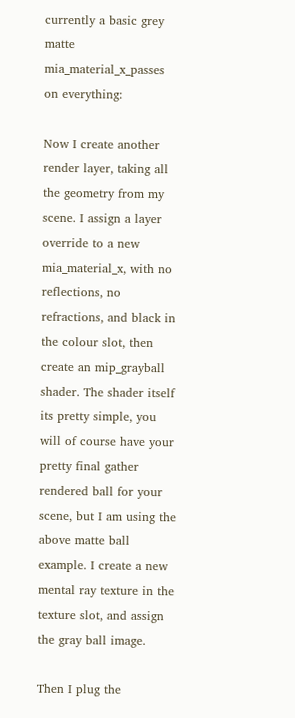currently a basic grey matte mia_material_x_passes on everything:

Now I create another render layer, taking all the geometry from my scene. I assign a layer override to a new mia_material_x, with no reflections, no refractions, and black in the colour slot, then create an mip_grayball shader. The shader itself its pretty simple, you will of course have your pretty final gather rendered ball for your scene, but I am using the above matte ball example. I create a new mental ray texture in the texture slot, and assign the gray ball image.

Then I plug the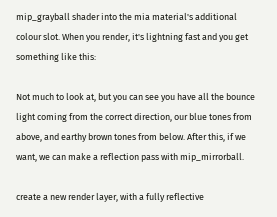mip_grayball shader into the mia material's additional colour slot. When you render, it's lightning fast and you get something like this:

Not much to look at, but you can see you have all the bounce light coming from the correct direction, our blue tones from above, and earthy brown tones from below. After this, if we want, we can make a reflection pass with mip_mirrorball.

create a new render layer, with a fully reflective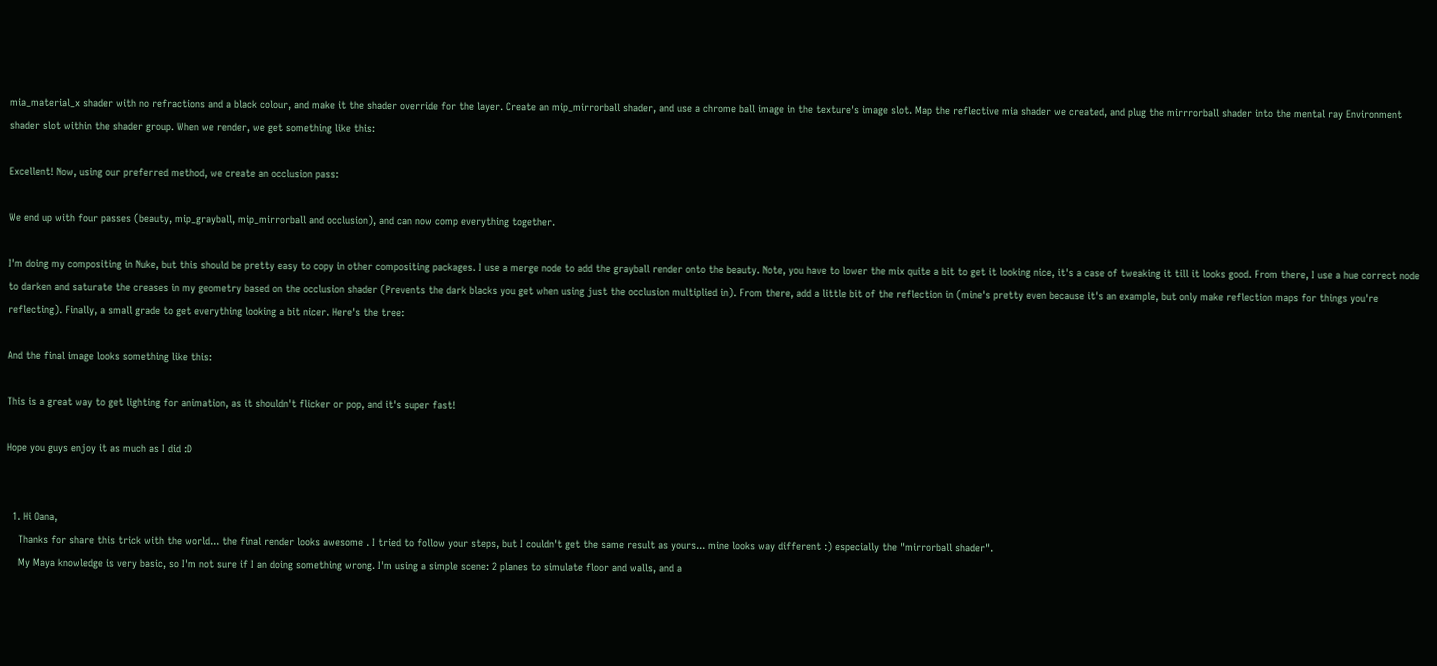mia_material_x shader with no refractions and a black colour, and make it the shader override for the layer. Create an mip_mirrorball shader, and use a chrome ball image in the texture's image slot. Map the reflective mia shader we created, and plug the mirrrorball shader into the mental ray Environment shader slot within the shader group. When we render, we get something like this:

Excellent! Now, using our preferred method, we create an occlusion pass:

We end up with four passes (beauty, mip_grayball, mip_mirrorball and occlusion), and can now comp everything together.

I'm doing my compositing in Nuke, but this should be pretty easy to copy in other compositing packages. I use a merge node to add the grayball render onto the beauty. Note, you have to lower the mix quite a bit to get it looking nice, it's a case of tweaking it till it looks good. From there, I use a hue correct node to darken and saturate the creases in my geometry based on the occlusion shader (Prevents the dark blacks you get when using just the occlusion multiplied in). From there, add a little bit of the reflection in (mine's pretty even because it's an example, but only make reflection maps for things you're reflecting). Finally, a small grade to get everything looking a bit nicer. Here's the tree:

And the final image looks something like this:

This is a great way to get lighting for animation, as it shouldn't flicker or pop, and it's super fast!

Hope you guys enjoy it as much as I did :D


  1. Hi Oana,
    Thanks for share this trick with the world... the final render looks awesome . I tried to follow your steps, but I couldn't get the same result as yours... mine looks way different :) especially the "mirrorball shader".
    My Maya knowledge is very basic, so I'm not sure if I an doing something wrong. I'm using a simple scene: 2 planes to simulate floor and walls, and a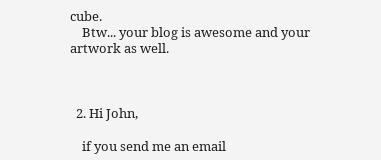cube.
    Btw... your blog is awesome and your artwork as well.



  2. Hi John,

    if you send me an email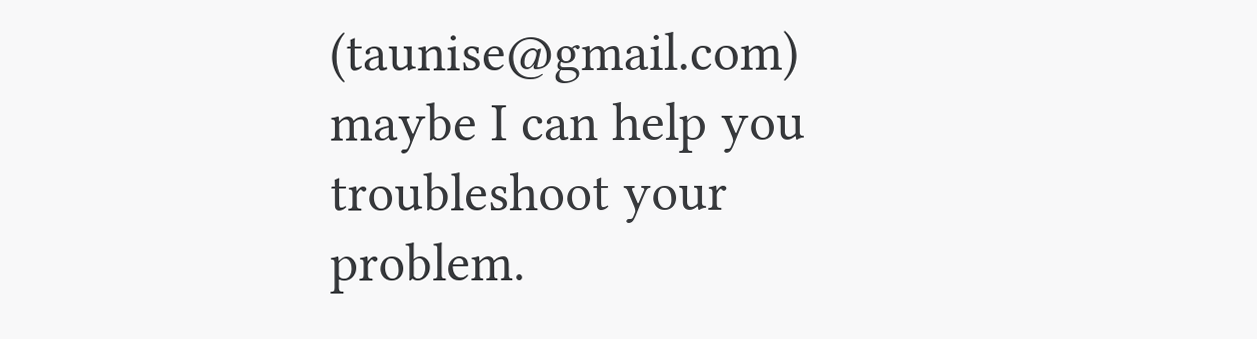(taunise@gmail.com) maybe I can help you troubleshoot your problem.